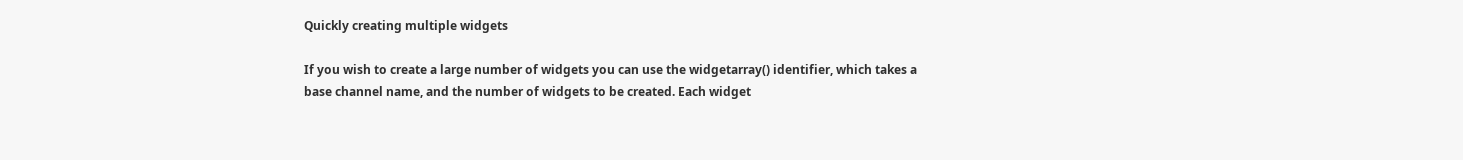Quickly creating multiple widgets

If you wish to create a large number of widgets you can use the widgetarray() identifier, which takes a base channel name, and the number of widgets to be created. Each widget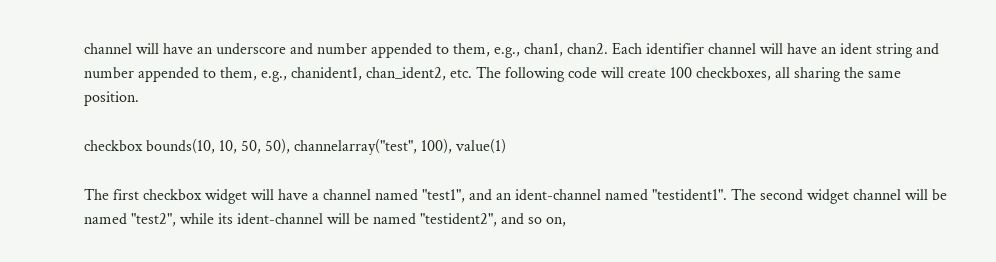channel will have an underscore and number appended to them, e.g., chan1, chan2. Each identifier channel will have an ident string and number appended to them, e.g., chanident1, chan_ident2, etc. The following code will create 100 checkboxes, all sharing the same position.

checkbox bounds(10, 10, 50, 50), channelarray("test", 100), value(1)

The first checkbox widget will have a channel named "test1", and an ident-channel named "testident1". The second widget channel will be named "test2", while its ident-channel will be named "testident2", and so on,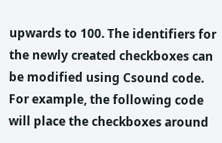upwards to 100. The identifiers for the newly created checkboxes can be modified using Csound code. For example, the following code will place the checkboxes around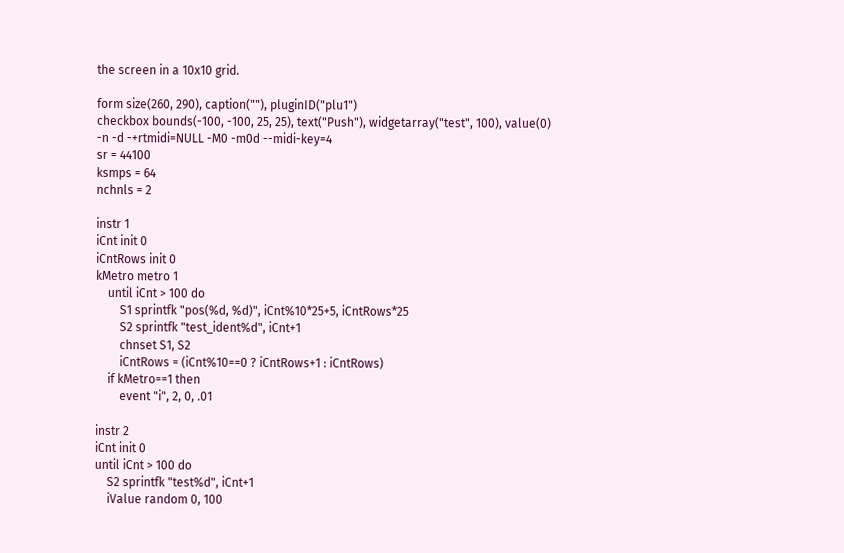the screen in a 10x10 grid.

form size(260, 290), caption(""), pluginID("plu1")
checkbox bounds(-100, -100, 25, 25), text("Push"), widgetarray("test", 100), value(0)
-n -d -+rtmidi=NULL -M0 -m0d --midi-key=4
sr = 44100
ksmps = 64
nchnls = 2

instr 1
iCnt init 0
iCntRows init 0
kMetro metro 1
    until iCnt > 100 do
        S1 sprintfk "pos(%d, %d)", iCnt%10*25+5, iCntRows*25
        S2 sprintfk "test_ident%d", iCnt+1
        chnset S1, S2
        iCntRows = (iCnt%10==0 ? iCntRows+1 : iCntRows)
    if kMetro==1 then
        event "i", 2, 0, .01

instr 2
iCnt init 0
until iCnt > 100 do
    S2 sprintfk "test%d", iCnt+1
    iValue random 0, 100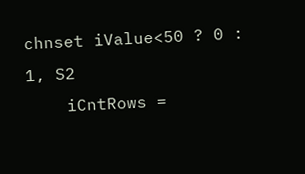chnset iValue<50 ? 0 : 1, S2
    iCntRows =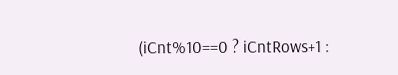(iCnt%10==0 ? iCntRows+1 :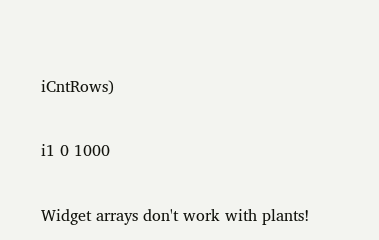iCntRows)

i1 0 1000

Widget arrays don't work with plants!